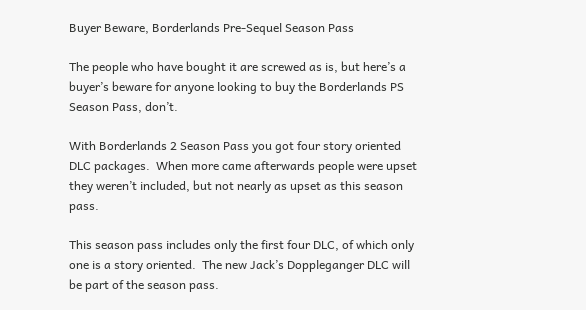Buyer Beware, Borderlands Pre-Sequel Season Pass

The people who have bought it are screwed as is, but here’s a buyer’s beware for anyone looking to buy the Borderlands PS Season Pass, don’t.

With Borderlands 2 Season Pass you got four story oriented DLC packages.  When more came afterwards people were upset they weren’t included, but not nearly as upset as this season pass.

This season pass includes only the first four DLC, of which only one is a story oriented.  The new Jack’s Doppleganger DLC will be part of the season pass.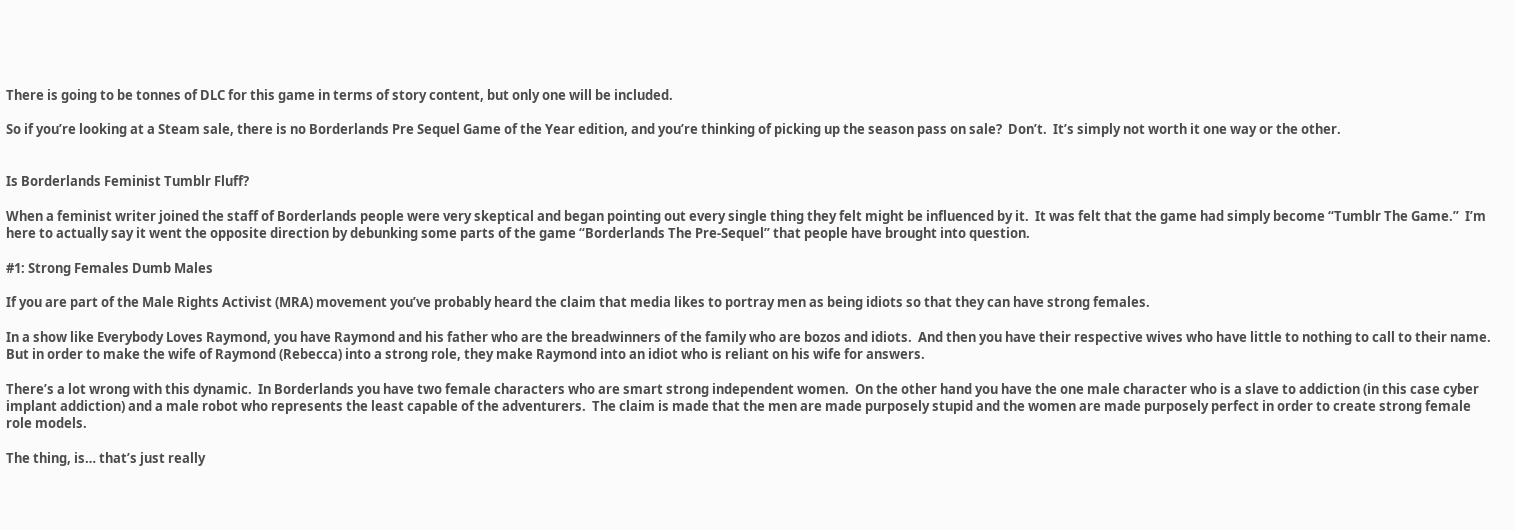There is going to be tonnes of DLC for this game in terms of story content, but only one will be included.

So if you’re looking at a Steam sale, there is no Borderlands Pre Sequel Game of the Year edition, and you’re thinking of picking up the season pass on sale?  Don’t.  It’s simply not worth it one way or the other.


Is Borderlands Feminist Tumblr Fluff?

When a feminist writer joined the staff of Borderlands people were very skeptical and began pointing out every single thing they felt might be influenced by it.  It was felt that the game had simply become “Tumblr The Game.”  I’m here to actually say it went the opposite direction by debunking some parts of the game “Borderlands The Pre-Sequel” that people have brought into question.

#1: Strong Females Dumb Males

If you are part of the Male Rights Activist (MRA) movement you’ve probably heard the claim that media likes to portray men as being idiots so that they can have strong females.

In a show like Everybody Loves Raymond, you have Raymond and his father who are the breadwinners of the family who are bozos and idiots.  And then you have their respective wives who have little to nothing to call to their name.  But in order to make the wife of Raymond (Rebecca) into a strong role, they make Raymond into an idiot who is reliant on his wife for answers.

There’s a lot wrong with this dynamic.  In Borderlands you have two female characters who are smart strong independent women.  On the other hand you have the one male character who is a slave to addiction (in this case cyber implant addiction) and a male robot who represents the least capable of the adventurers.  The claim is made that the men are made purposely stupid and the women are made purposely perfect in order to create strong female role models.

The thing, is… that’s just really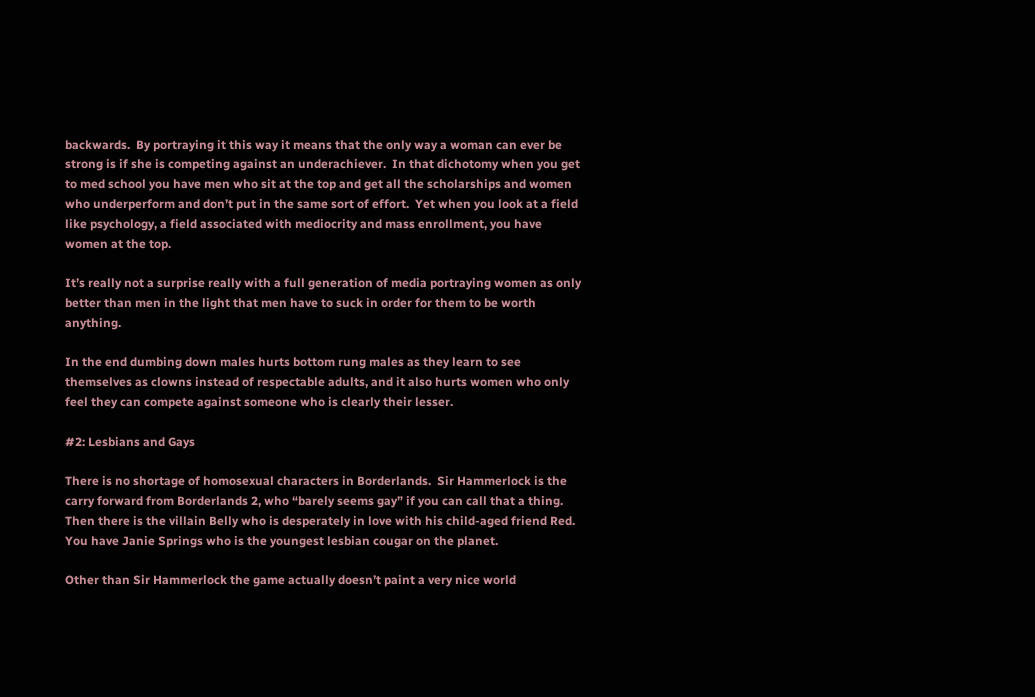backwards.  By portraying it this way it means that the only way a woman can ever be strong is if she is competing against an underachiever.  In that dichotomy when you get to med school you have men who sit at the top and get all the scholarships and women who underperform and don’t put in the same sort of effort.  Yet when you look at a field like psychology, a field associated with mediocrity and mass enrollment, you have women at the top.

It’s really not a surprise really with a full generation of media portraying women as only better than men in the light that men have to suck in order for them to be worth anything.

In the end dumbing down males hurts bottom rung males as they learn to see themselves as clowns instead of respectable adults, and it also hurts women who only feel they can compete against someone who is clearly their lesser.

#2: Lesbians and Gays

There is no shortage of homosexual characters in Borderlands.  Sir Hammerlock is the carry forward from Borderlands 2, who “barely seems gay” if you can call that a thing.  Then there is the villain Belly who is desperately in love with his child-aged friend Red.  You have Janie Springs who is the youngest lesbian cougar on the planet.

Other than Sir Hammerlock the game actually doesn’t paint a very nice world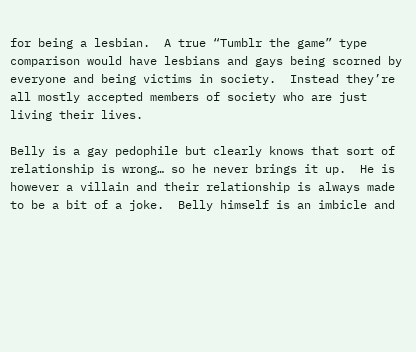for being a lesbian.  A true “Tumblr the game” type comparison would have lesbians and gays being scorned by everyone and being victims in society.  Instead they’re all mostly accepted members of society who are just living their lives.

Belly is a gay pedophile but clearly knows that sort of relationship is wrong… so he never brings it up.  He is however a villain and their relationship is always made to be a bit of a joke.  Belly himself is an imbicle and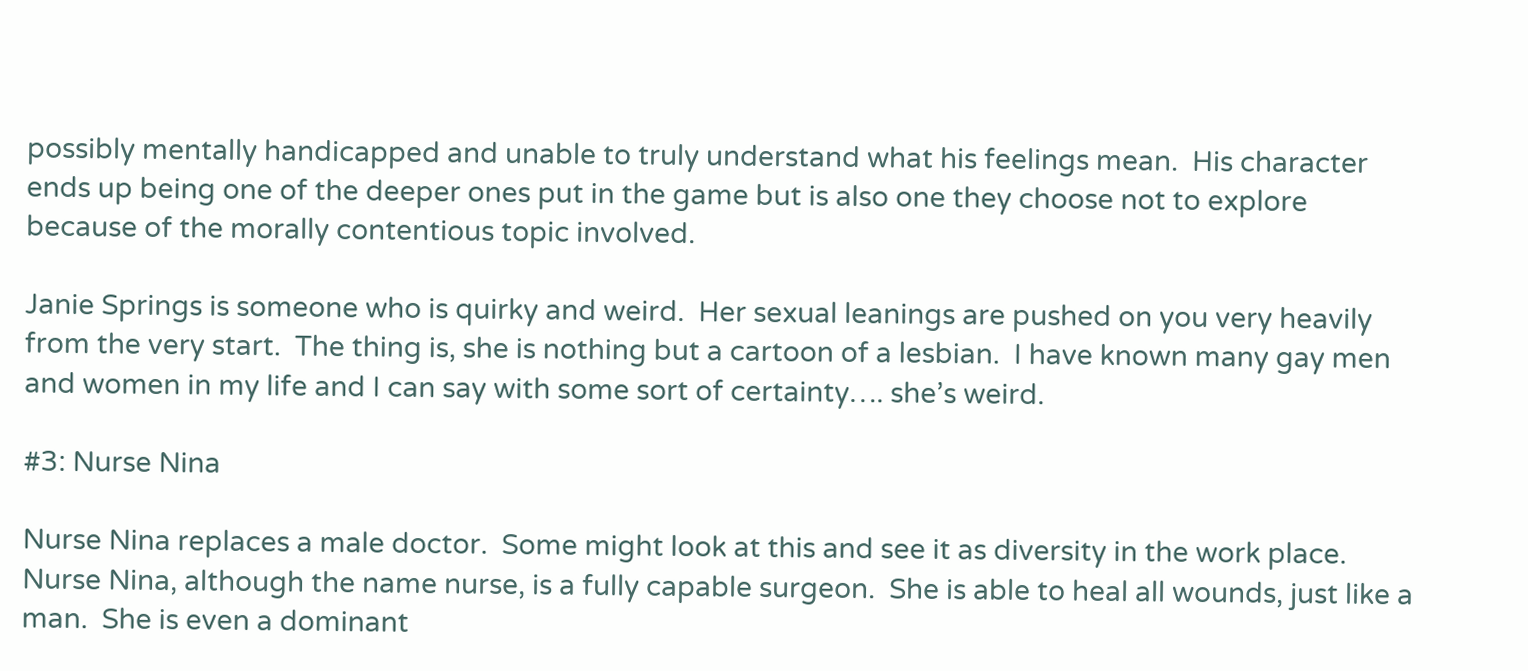possibly mentally handicapped and unable to truly understand what his feelings mean.  His character ends up being one of the deeper ones put in the game but is also one they choose not to explore because of the morally contentious topic involved.

Janie Springs is someone who is quirky and weird.  Her sexual leanings are pushed on you very heavily from the very start.  The thing is, she is nothing but a cartoon of a lesbian.  I have known many gay men and women in my life and I can say with some sort of certainty…. she’s weird.

#3: Nurse Nina

Nurse Nina replaces a male doctor.  Some might look at this and see it as diversity in the work place.  Nurse Nina, although the name nurse, is a fully capable surgeon.  She is able to heal all wounds, just like a man.  She is even a dominant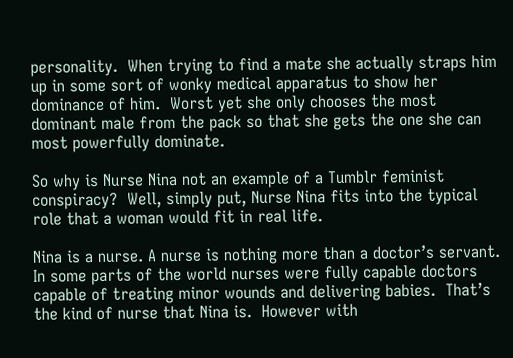personality.  When trying to find a mate she actually straps him up in some sort of wonky medical apparatus to show her dominance of him.  Worst yet she only chooses the most dominant male from the pack so that she gets the one she can most powerfully dominate.

So why is Nurse Nina not an example of a Tumblr feminist conspiracy?  Well, simply put, Nurse Nina fits into the typical role that a woman would fit in real life.

Nina is a nurse. A nurse is nothing more than a doctor’s servant.  In some parts of the world nurses were fully capable doctors capable of treating minor wounds and delivering babies.  That’s the kind of nurse that Nina is.  However with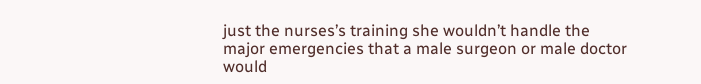just the nurses’s training she wouldn’t handle the major emergencies that a male surgeon or male doctor would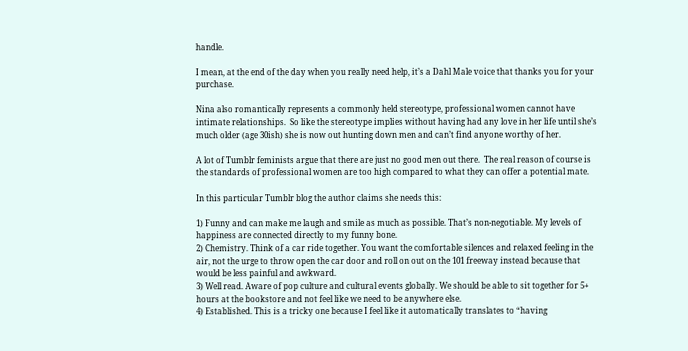handle.

I mean, at the end of the day when you really need help, it’s a Dahl Male voice that thanks you for your purchase.

Nina also romantically represents a commonly held stereotype, professional women cannot have intimate relationships.  So like the stereotype implies without having had any love in her life until she’s much older (age 30ish) she is now out hunting down men and can’t find anyone worthy of her.

A lot of Tumblr feminists argue that there are just no good men out there.  The real reason of course is the standards of professional women are too high compared to what they can offer a potential mate.

In this particular Tumblr blog the author claims she needs this:

1) Funny and can make me laugh and smile as much as possible. That’s non-negotiable. My levels of happiness are connected directly to my funny bone.
2) Chemistry. Think of a car ride together. You want the comfortable silences and relaxed feeling in the air, not the urge to throw open the car door and roll on out on the 101 freeway instead because that would be less painful and awkward.
3) Well read. Aware of pop culture and cultural events globally. We should be able to sit together for 5+ hours at the bookstore and not feel like we need to be anywhere else.
4) Established. This is a tricky one because I feel like it automatically translates to “having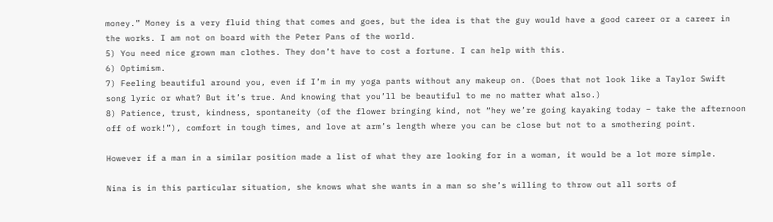money.” Money is a very fluid thing that comes and goes, but the idea is that the guy would have a good career or a career in the works. I am not on board with the Peter Pans of the world.
5) You need nice grown man clothes. They don’t have to cost a fortune. I can help with this.
6) Optimism.
7) Feeling beautiful around you, even if I’m in my yoga pants without any makeup on. (Does that not look like a Taylor Swift song lyric or what? But it’s true. And knowing that you’ll be beautiful to me no matter what also.)
8) Patience, trust, kindness, spontaneity (of the flower bringing kind, not “hey we’re going kayaking today – take the afternoon off of work!”), comfort in tough times, and love at arm’s length where you can be close but not to a smothering point.

However if a man in a similar position made a list of what they are looking for in a woman, it would be a lot more simple.

Nina is in this particular situation, she knows what she wants in a man so she’s willing to throw out all sorts of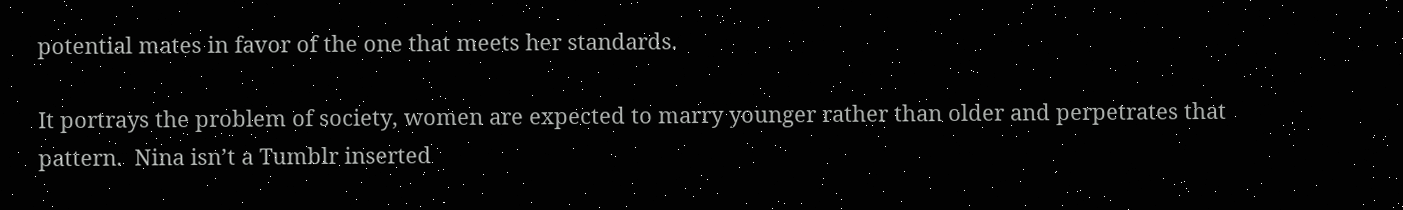potential mates in favor of the one that meets her standards.

It portrays the problem of society, women are expected to marry younger rather than older and perpetrates that pattern.  Nina isn’t a Tumblr inserted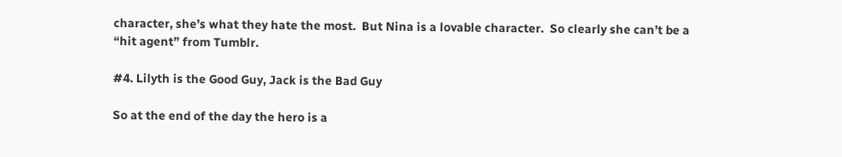character, she’s what they hate the most.  But Nina is a lovable character.  So clearly she can’t be a “hit agent” from Tumblr.

#4. Lilyth is the Good Guy, Jack is the Bad Guy

So at the end of the day the hero is a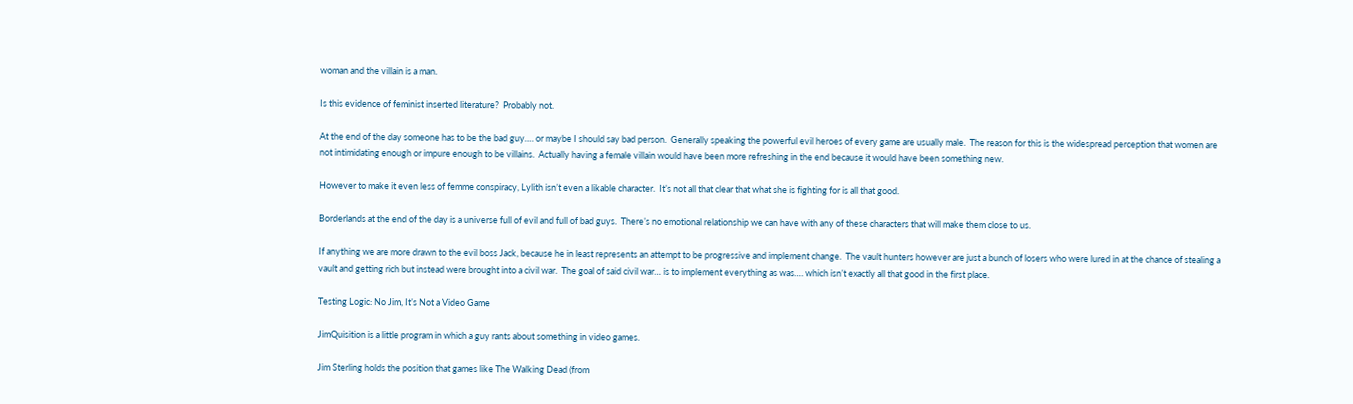woman and the villain is a man.

Is this evidence of feminist inserted literature?  Probably not.

At the end of the day someone has to be the bad guy…. or maybe I should say bad person.  Generally speaking the powerful evil heroes of every game are usually male.  The reason for this is the widespread perception that women are not intimidating enough or impure enough to be villains.  Actually having a female villain would have been more refreshing in the end because it would have been something new.

However to make it even less of femme conspiracy, Lylith isn’t even a likable character.  It’s not all that clear that what she is fighting for is all that good.

Borderlands at the end of the day is a universe full of evil and full of bad guys.  There’s no emotional relationship we can have with any of these characters that will make them close to us.

If anything we are more drawn to the evil boss Jack, because he in least represents an attempt to be progressive and implement change.  The vault hunters however are just a bunch of losers who were lured in at the chance of stealing a vault and getting rich but instead were brought into a civil war.  The goal of said civil war… is to implement everything as was…. which isn’t exactly all that good in the first place.

Testing Logic: No Jim, It’s Not a Video Game

JimQuisition is a little program in which a guy rants about something in video games.

Jim Sterling holds the position that games like The Walking Dead (from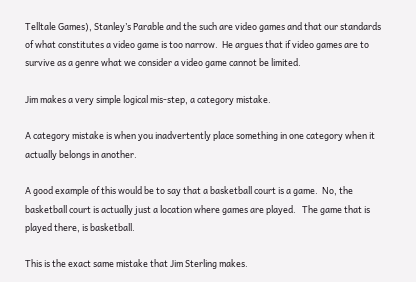Telltale Games), Stanley’s Parable and the such are video games and that our standards of what constitutes a video game is too narrow.  He argues that if video games are to survive as a genre what we consider a video game cannot be limited.

Jim makes a very simple logical mis-step, a category mistake.

A category mistake is when you inadvertently place something in one category when it actually belongs in another.

A good example of this would be to say that a basketball court is a game.  No, the basketball court is actually just a location where games are played.   The game that is played there, is basketball.

This is the exact same mistake that Jim Sterling makes.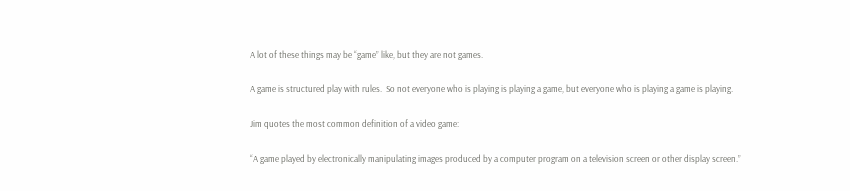A lot of these things may be “game” like, but they are not games.

A game is structured play with rules.  So not everyone who is playing is playing a game, but everyone who is playing a game is playing.

Jim quotes the most common definition of a video game:

“A game played by electronically manipulating images produced by a computer program on a television screen or other display screen.”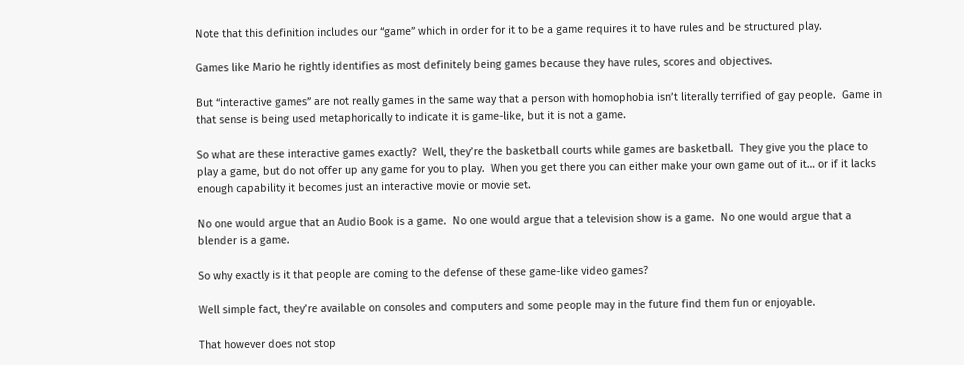Note that this definition includes our “game” which in order for it to be a game requires it to have rules and be structured play.

Games like Mario he rightly identifies as most definitely being games because they have rules, scores and objectives.

But “interactive games” are not really games in the same way that a person with homophobia isn’t literally terrified of gay people.  Game in that sense is being used metaphorically to indicate it is game-like, but it is not a game.

So what are these interactive games exactly?  Well, they’re the basketball courts while games are basketball.  They give you the place to play a game, but do not offer up any game for you to play.  When you get there you can either make your own game out of it… or if it lacks enough capability it becomes just an interactive movie or movie set.

No one would argue that an Audio Book is a game.  No one would argue that a television show is a game.  No one would argue that a blender is a game.

So why exactly is it that people are coming to the defense of these game-like video games?

Well simple fact, they’re available on consoles and computers and some people may in the future find them fun or enjoyable.

That however does not stop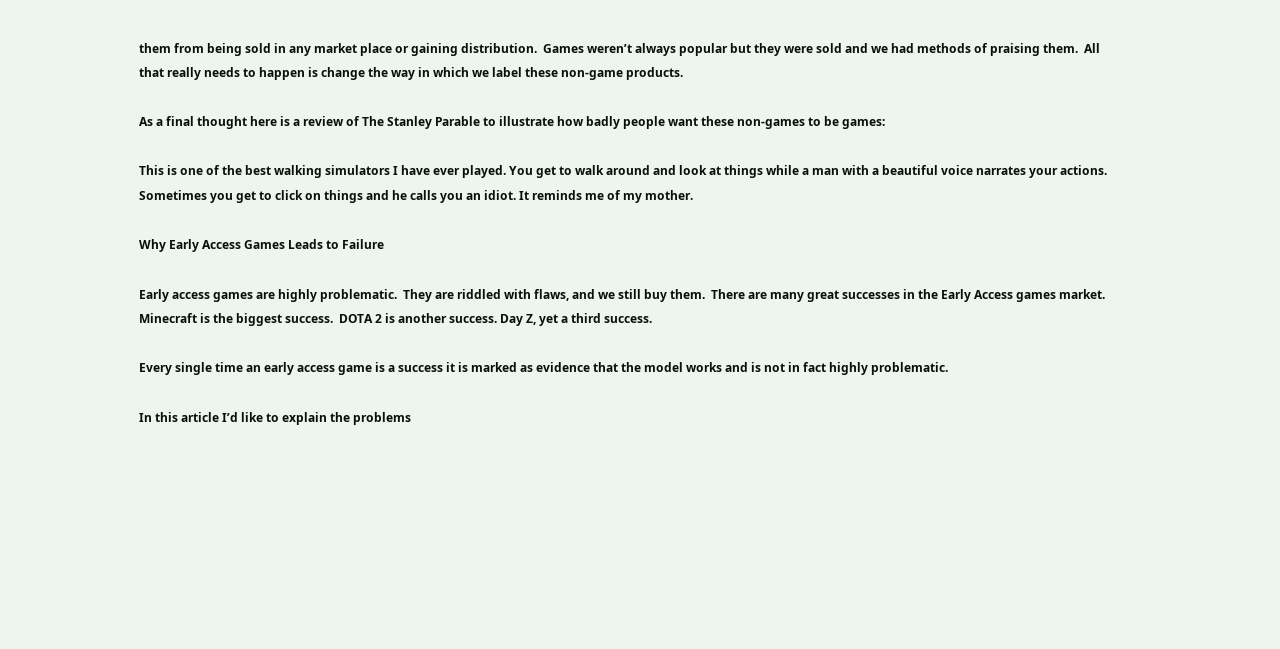them from being sold in any market place or gaining distribution.  Games weren’t always popular but they were sold and we had methods of praising them.  All that really needs to happen is change the way in which we label these non-game products.

As a final thought here is a review of The Stanley Parable to illustrate how badly people want these non-games to be games:

This is one of the best walking simulators I have ever played. You get to walk around and look at things while a man with a beautiful voice narrates your actions. Sometimes you get to click on things and he calls you an idiot. It reminds me of my mother.

Why Early Access Games Leads to Failure

Early access games are highly problematic.  They are riddled with flaws, and we still buy them.  There are many great successes in the Early Access games market.  Minecraft is the biggest success.  DOTA 2 is another success. Day Z, yet a third success.

Every single time an early access game is a success it is marked as evidence that the model works and is not in fact highly problematic.

In this article I’d like to explain the problems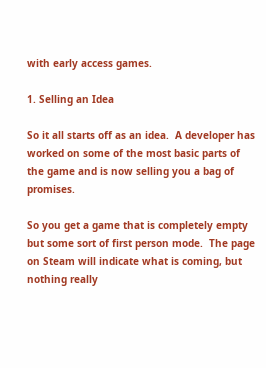with early access games.

1. Selling an Idea

So it all starts off as an idea.  A developer has worked on some of the most basic parts of the game and is now selling you a bag of promises.

So you get a game that is completely empty but some sort of first person mode.  The page on Steam will indicate what is coming, but nothing really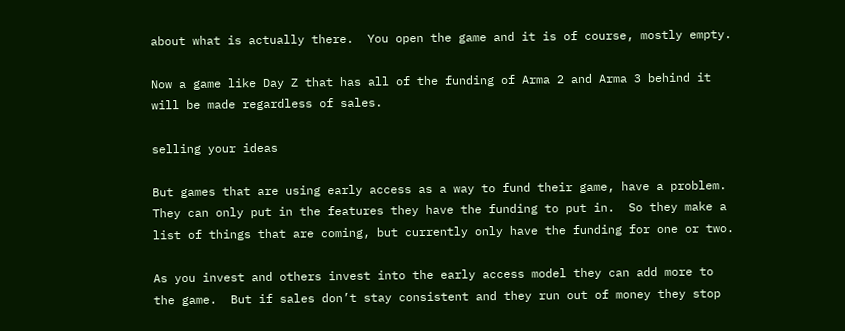about what is actually there.  You open the game and it is of course, mostly empty.

Now a game like Day Z that has all of the funding of Arma 2 and Arma 3 behind it will be made regardless of sales.

selling your ideas

But games that are using early access as a way to fund their game, have a problem.  They can only put in the features they have the funding to put in.  So they make a list of things that are coming, but currently only have the funding for one or two.

As you invest and others invest into the early access model they can add more to the game.  But if sales don’t stay consistent and they run out of money they stop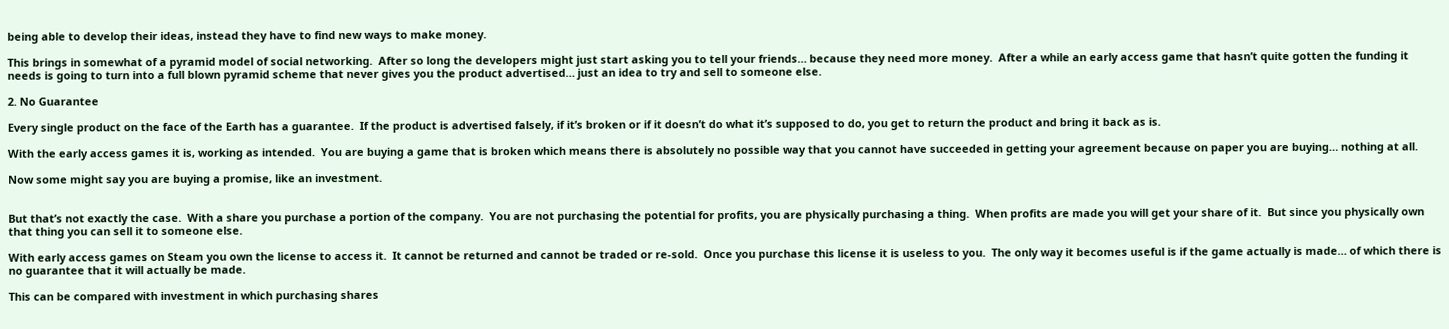being able to develop their ideas, instead they have to find new ways to make money.

This brings in somewhat of a pyramid model of social networking.  After so long the developers might just start asking you to tell your friends… because they need more money.  After a while an early access game that hasn’t quite gotten the funding it needs is going to turn into a full blown pyramid scheme that never gives you the product advertised… just an idea to try and sell to someone else.

2. No Guarantee

Every single product on the face of the Earth has a guarantee.  If the product is advertised falsely, if it’s broken or if it doesn’t do what it’s supposed to do, you get to return the product and bring it back as is.

With the early access games it is, working as intended.  You are buying a game that is broken which means there is absolutely no possible way that you cannot have succeeded in getting your agreement because on paper you are buying… nothing at all.

Now some might say you are buying a promise, like an investment.


But that’s not exactly the case.  With a share you purchase a portion of the company.  You are not purchasing the potential for profits, you are physically purchasing a thing.  When profits are made you will get your share of it.  But since you physically own that thing you can sell it to someone else.

With early access games on Steam you own the license to access it.  It cannot be returned and cannot be traded or re-sold.  Once you purchase this license it is useless to you.  The only way it becomes useful is if the game actually is made… of which there is no guarantee that it will actually be made.

This can be compared with investment in which purchasing shares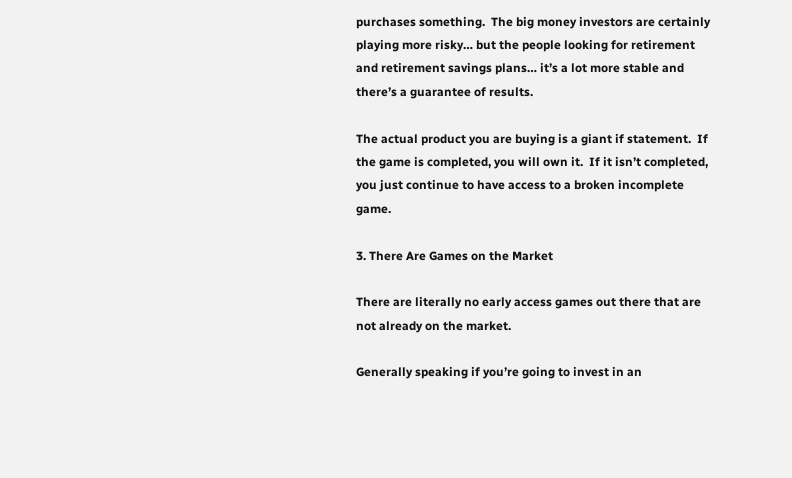purchases something.  The big money investors are certainly playing more risky… but the people looking for retirement and retirement savings plans… it’s a lot more stable and there’s a guarantee of results.

The actual product you are buying is a giant if statement.  If the game is completed, you will own it.  If it isn’t completed, you just continue to have access to a broken incomplete game.

3. There Are Games on the Market

There are literally no early access games out there that are not already on the market.

Generally speaking if you’re going to invest in an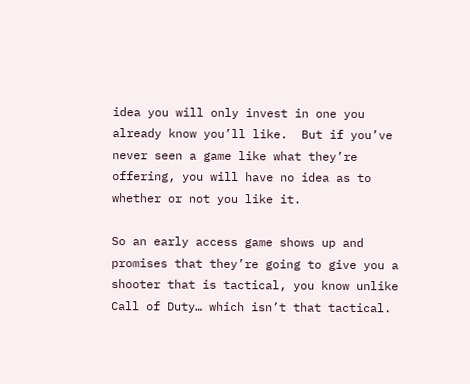idea you will only invest in one you already know you’ll like.  But if you’ve never seen a game like what they’re offering, you will have no idea as to whether or not you like it.

So an early access game shows up and promises that they’re going to give you a shooter that is tactical, you know unlike Call of Duty… which isn’t that tactical.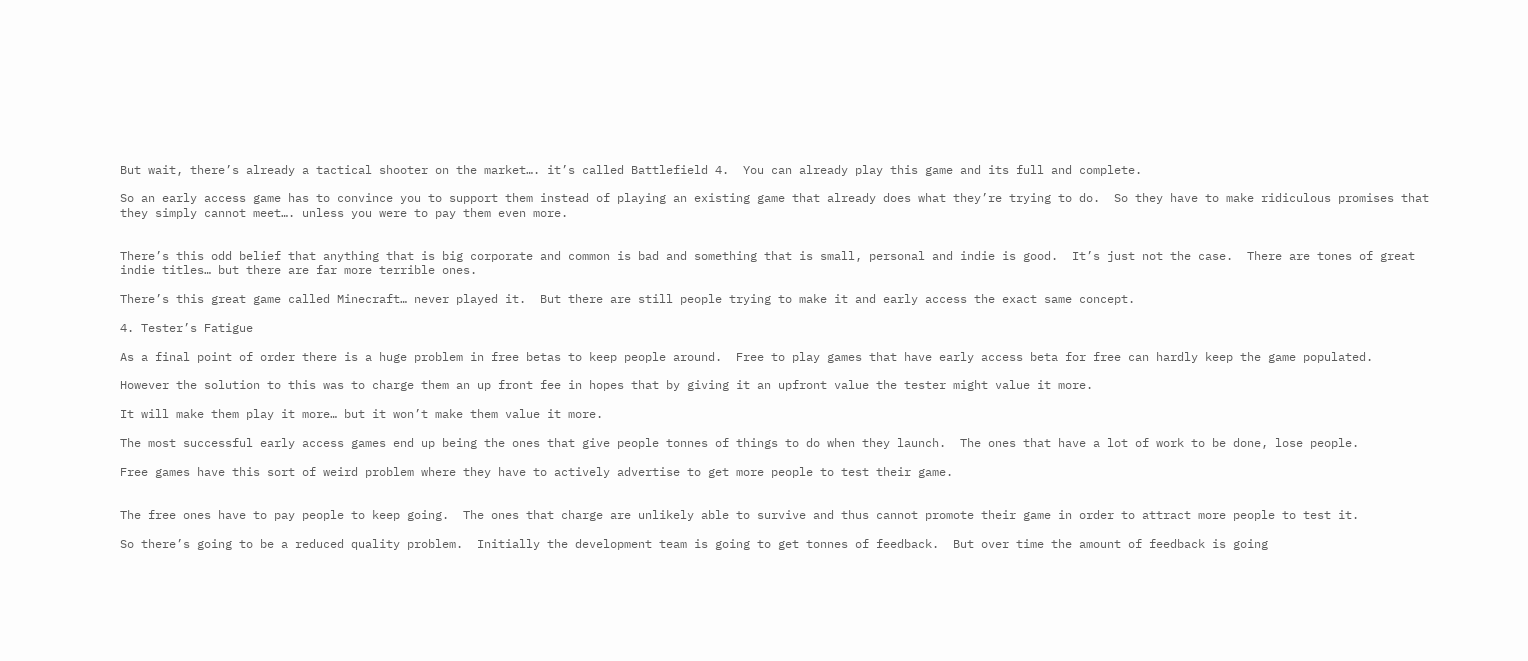But wait, there’s already a tactical shooter on the market…. it’s called Battlefield 4.  You can already play this game and its full and complete.

So an early access game has to convince you to support them instead of playing an existing game that already does what they’re trying to do.  So they have to make ridiculous promises that they simply cannot meet…. unless you were to pay them even more.


There’s this odd belief that anything that is big corporate and common is bad and something that is small, personal and indie is good.  It’s just not the case.  There are tones of great indie titles… but there are far more terrible ones.

There’s this great game called Minecraft… never played it.  But there are still people trying to make it and early access the exact same concept.

4. Tester’s Fatigue

As a final point of order there is a huge problem in free betas to keep people around.  Free to play games that have early access beta for free can hardly keep the game populated.

However the solution to this was to charge them an up front fee in hopes that by giving it an upfront value the tester might value it more.

It will make them play it more… but it won’t make them value it more.

The most successful early access games end up being the ones that give people tonnes of things to do when they launch.  The ones that have a lot of work to be done, lose people.

Free games have this sort of weird problem where they have to actively advertise to get more people to test their game.


The free ones have to pay people to keep going.  The ones that charge are unlikely able to survive and thus cannot promote their game in order to attract more people to test it.

So there’s going to be a reduced quality problem.  Initially the development team is going to get tonnes of feedback.  But over time the amount of feedback is going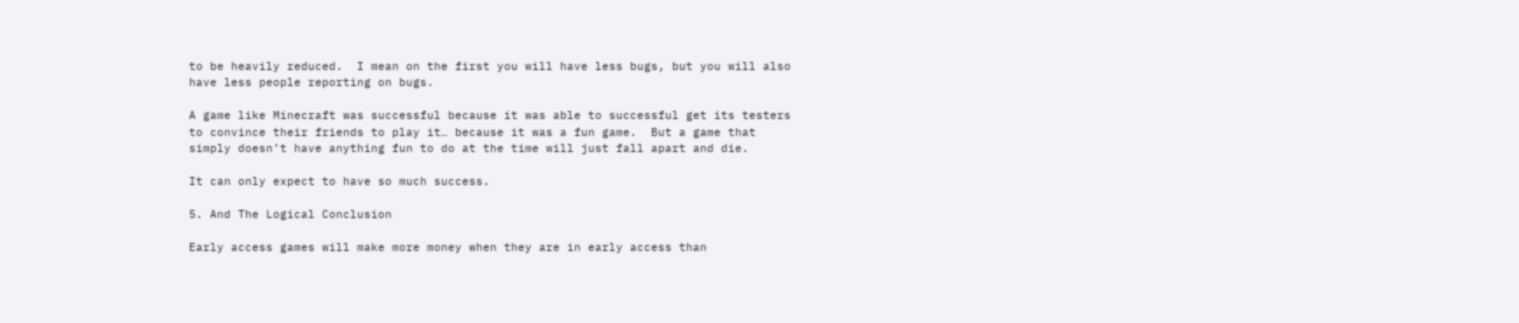to be heavily reduced.  I mean on the first you will have less bugs, but you will also have less people reporting on bugs.

A game like Minecraft was successful because it was able to successful get its testers to convince their friends to play it… because it was a fun game.  But a game that simply doesn’t have anything fun to do at the time will just fall apart and die.

It can only expect to have so much success.

5. And The Logical Conclusion

Early access games will make more money when they are in early access than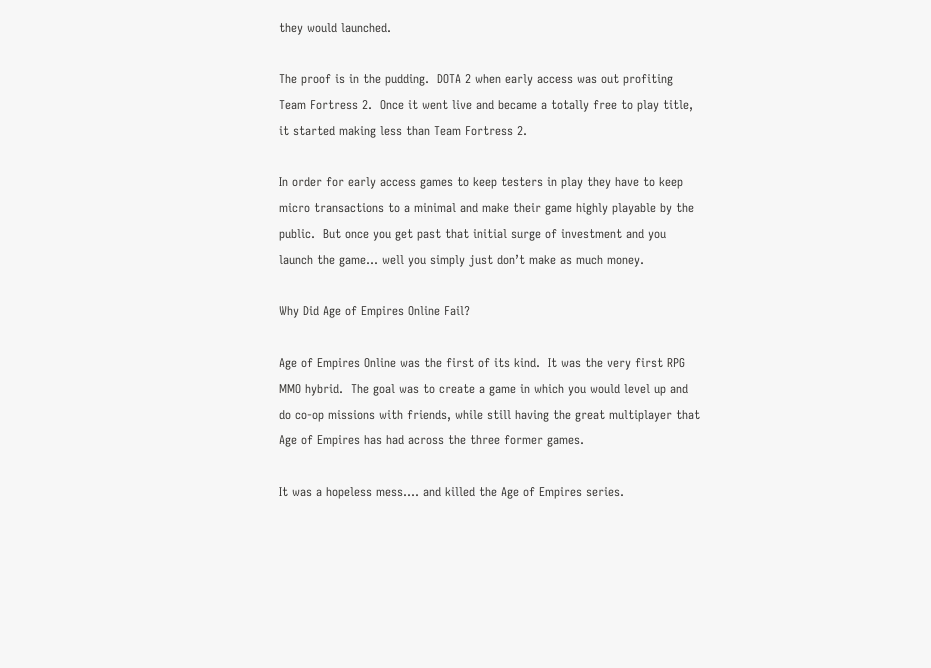they would launched.

The proof is in the pudding.  DOTA 2 when early access was out profiting Team Fortress 2.  Once it went live and became a totally free to play title, it started making less than Team Fortress 2.

In order for early access games to keep testers in play they have to keep micro transactions to a minimal and make their game highly playable by the public.  But once you get past that initial surge of investment and you launch the game… well you simply just don’t make as much money.

Why Did Age of Empires Online Fail?

Age of Empires Online was the first of its kind.  It was the very first RPG MMO hybrid.  The goal was to create a game in which you would level up and do co-op missions with friends, while still having the great multiplayer that Age of Empires has had across the three former games.

It was a hopeless mess…. and killed the Age of Empires series.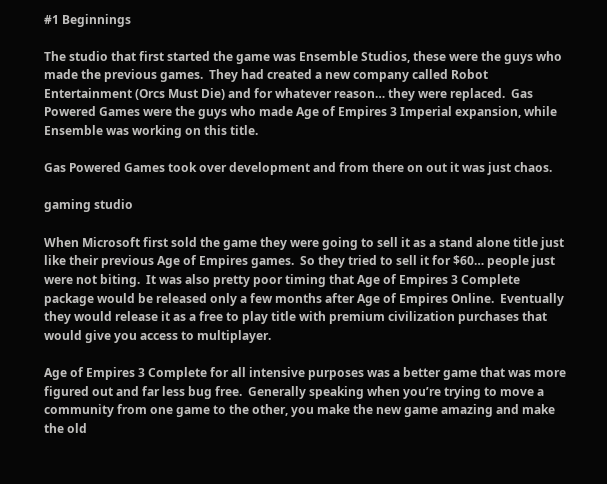#1 Beginnings

The studio that first started the game was Ensemble Studios, these were the guys who made the previous games.  They had created a new company called Robot Entertainment (Orcs Must Die) and for whatever reason… they were replaced.  Gas Powered Games were the guys who made Age of Empires 3 Imperial expansion, while Ensemble was working on this title.

Gas Powered Games took over development and from there on out it was just chaos.

gaming studio

When Microsoft first sold the game they were going to sell it as a stand alone title just like their previous Age of Empires games.  So they tried to sell it for $60… people just were not biting.  It was also pretty poor timing that Age of Empires 3 Complete package would be released only a few months after Age of Empires Online.  Eventually they would release it as a free to play title with premium civilization purchases that would give you access to multiplayer.

Age of Empires 3 Complete for all intensive purposes was a better game that was more figured out and far less bug free.  Generally speaking when you’re trying to move a community from one game to the other, you make the new game amazing and make the old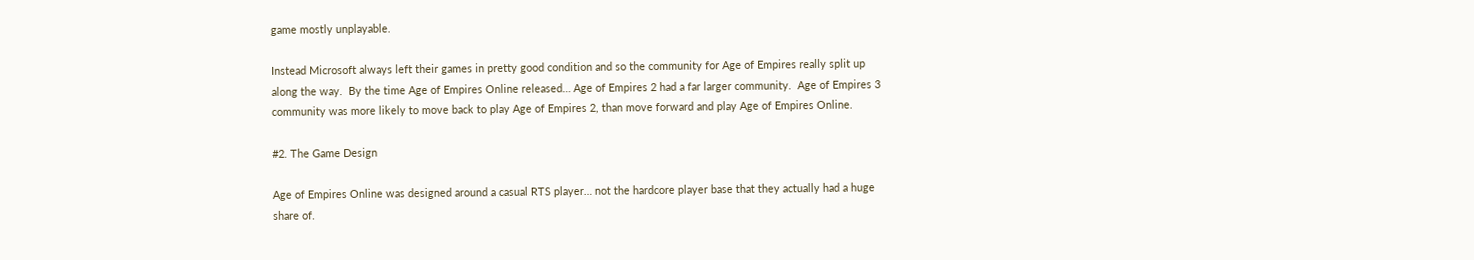game mostly unplayable.

Instead Microsoft always left their games in pretty good condition and so the community for Age of Empires really split up along the way.  By the time Age of Empires Online released… Age of Empires 2 had a far larger community.  Age of Empires 3 community was more likely to move back to play Age of Empires 2, than move forward and play Age of Empires Online.

#2. The Game Design

Age of Empires Online was designed around a casual RTS player… not the hardcore player base that they actually had a huge share of.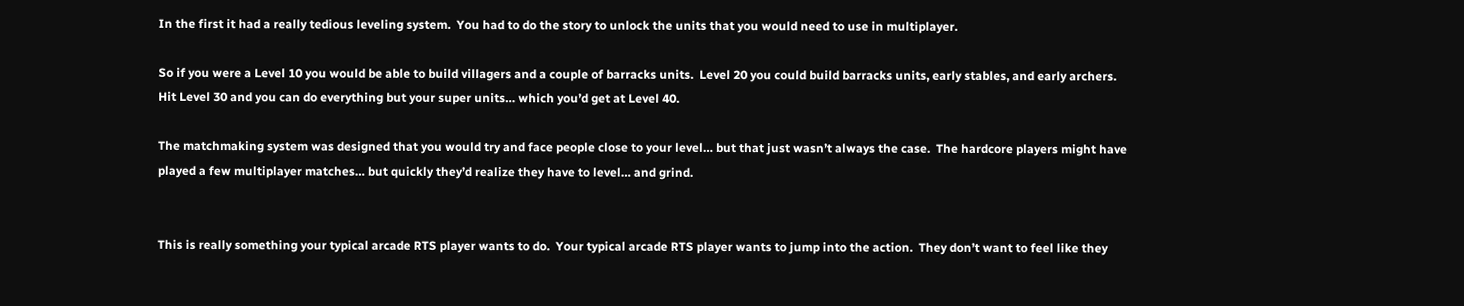In the first it had a really tedious leveling system.  You had to do the story to unlock the units that you would need to use in multiplayer.

So if you were a Level 10 you would be able to build villagers and a couple of barracks units.  Level 20 you could build barracks units, early stables, and early archers.  Hit Level 30 and you can do everything but your super units… which you’d get at Level 40.

The matchmaking system was designed that you would try and face people close to your level… but that just wasn’t always the case.  The hardcore players might have played a few multiplayer matches… but quickly they’d realize they have to level… and grind.


This is really something your typical arcade RTS player wants to do.  Your typical arcade RTS player wants to jump into the action.  They don’t want to feel like they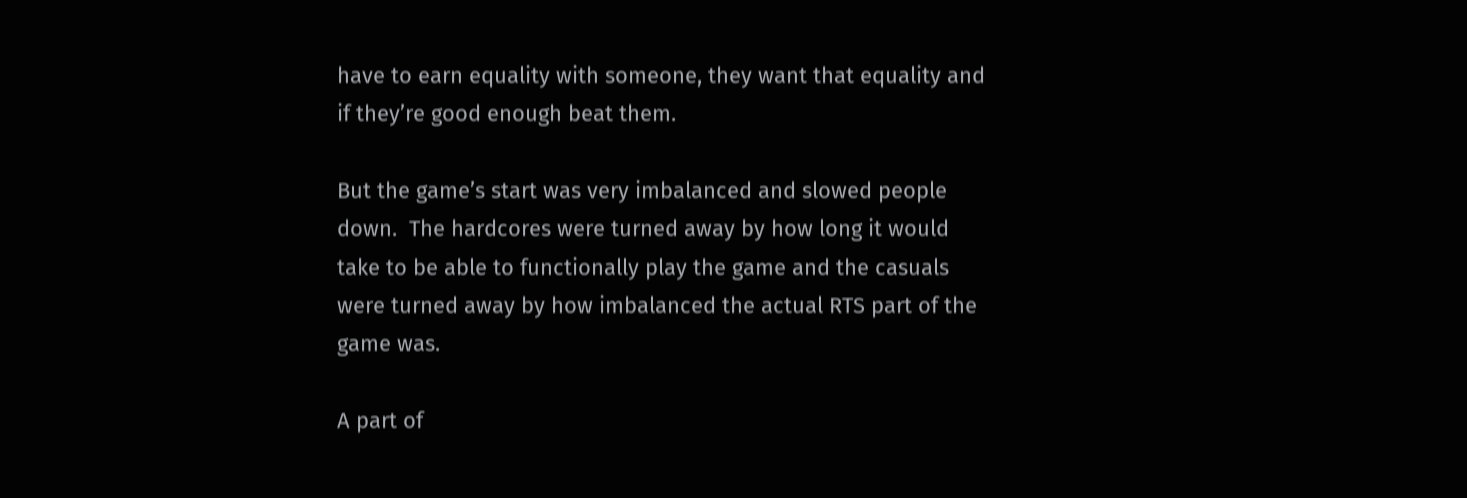have to earn equality with someone, they want that equality and if they’re good enough beat them.

But the game’s start was very imbalanced and slowed people down.  The hardcores were turned away by how long it would take to be able to functionally play the game and the casuals were turned away by how imbalanced the actual RTS part of the game was.

A part of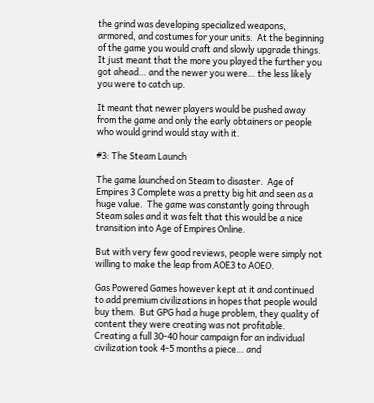the grind was developing specialized weapons, armored, and costumes for your units.  At the beginning of the game you would craft and slowly upgrade things.  It just meant that the more you played the further you got ahead… and the newer you were… the less likely you were to catch up.

It meant that newer players would be pushed away from the game and only the early obtainers or people who would grind would stay with it.

#3: The Steam Launch

The game launched on Steam to disaster.  Age of Empires 3 Complete was a pretty big hit and seen as a huge value.  The game was constantly going through Steam sales and it was felt that this would be a nice transition into Age of Empires Online.

But with very few good reviews, people were simply not willing to make the leap from AOE3 to AOEO.

Gas Powered Games however kept at it and continued to add premium civilizations in hopes that people would buy them.  But GPG had a huge problem, they quality of content they were creating was not profitable.  Creating a full 30-40 hour campaign for an individual civilization took 4-5 months a piece… and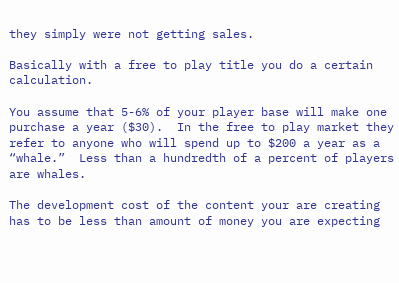they simply were not getting sales.

Basically with a free to play title you do a certain calculation.

You assume that 5-6% of your player base will make one purchase a year ($30).  In the free to play market they refer to anyone who will spend up to $200 a year as a “whale.”  Less than a hundredth of a percent of players are whales.

The development cost of the content your are creating has to be less than amount of money you are expecting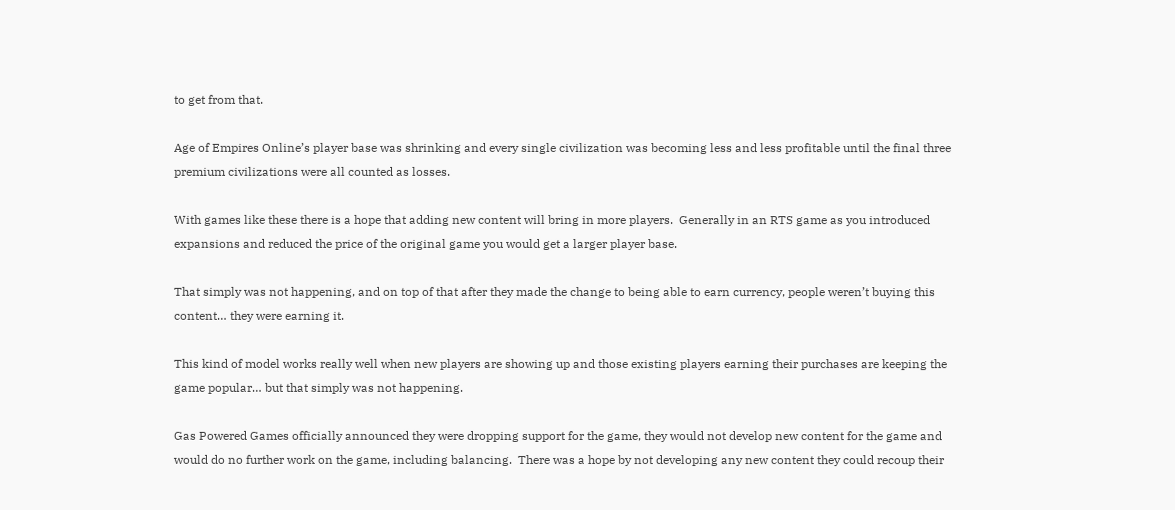to get from that.

Age of Empires Online’s player base was shrinking and every single civilization was becoming less and less profitable until the final three premium civilizations were all counted as losses.

With games like these there is a hope that adding new content will bring in more players.  Generally in an RTS game as you introduced expansions and reduced the price of the original game you would get a larger player base.

That simply was not happening, and on top of that after they made the change to being able to earn currency, people weren’t buying this content… they were earning it.

This kind of model works really well when new players are showing up and those existing players earning their purchases are keeping the game popular… but that simply was not happening.

Gas Powered Games officially announced they were dropping support for the game, they would not develop new content for the game and would do no further work on the game, including balancing.  There was a hope by not developing any new content they could recoup their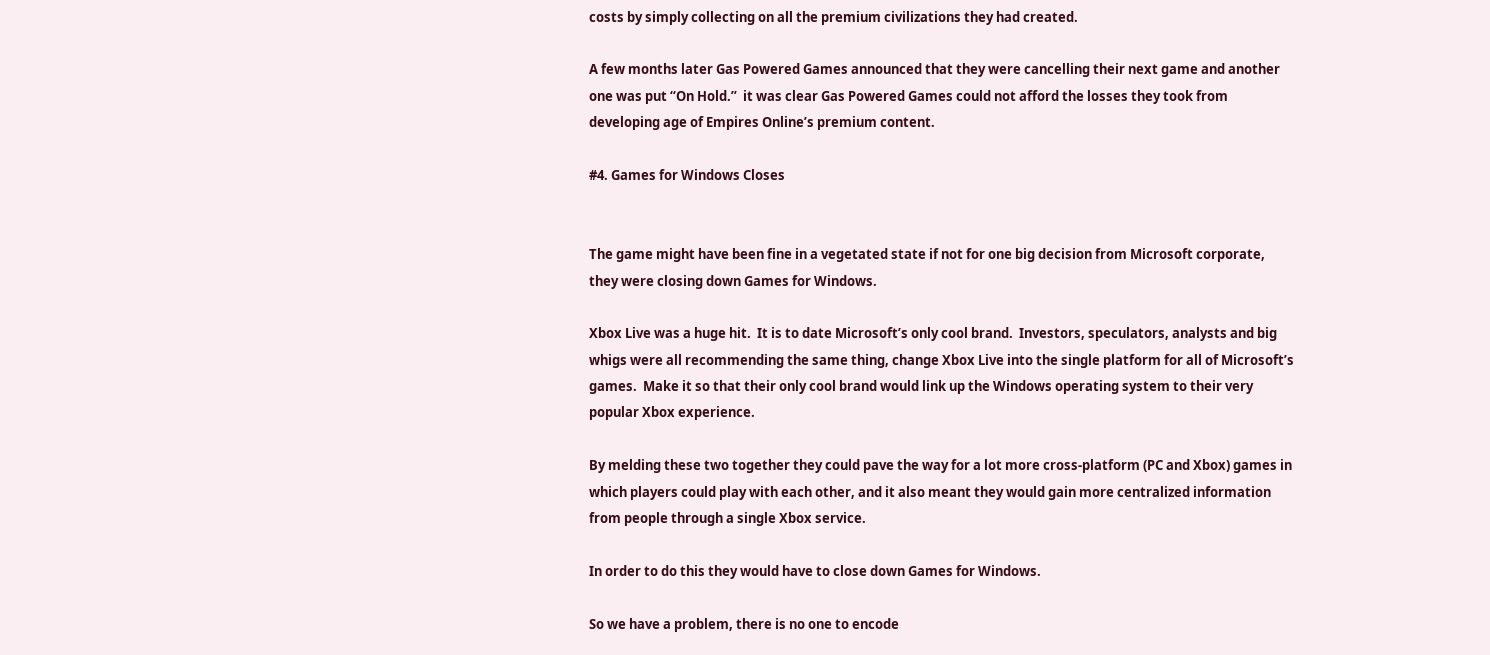costs by simply collecting on all the premium civilizations they had created.

A few months later Gas Powered Games announced that they were cancelling their next game and another one was put “On Hold.”  it was clear Gas Powered Games could not afford the losses they took from developing age of Empires Online’s premium content.

#4. Games for Windows Closes


The game might have been fine in a vegetated state if not for one big decision from Microsoft corporate, they were closing down Games for Windows.

Xbox Live was a huge hit.  It is to date Microsoft’s only cool brand.  Investors, speculators, analysts and big whigs were all recommending the same thing, change Xbox Live into the single platform for all of Microsoft’s games.  Make it so that their only cool brand would link up the Windows operating system to their very popular Xbox experience.

By melding these two together they could pave the way for a lot more cross-platform (PC and Xbox) games in which players could play with each other, and it also meant they would gain more centralized information from people through a single Xbox service.

In order to do this they would have to close down Games for Windows.

So we have a problem, there is no one to encode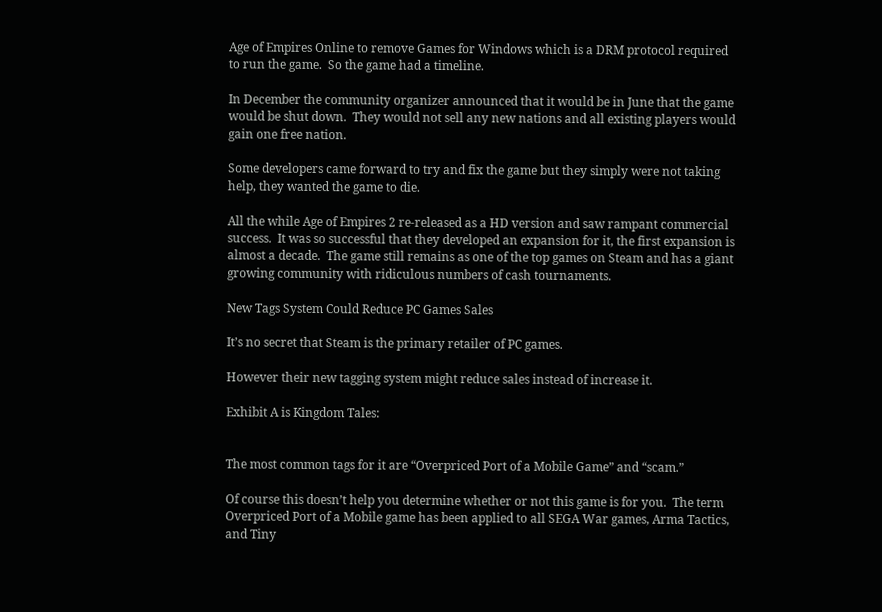Age of Empires Online to remove Games for Windows which is a DRM protocol required to run the game.  So the game had a timeline.

In December the community organizer announced that it would be in June that the game would be shut down.  They would not sell any new nations and all existing players would gain one free nation.

Some developers came forward to try and fix the game but they simply were not taking help, they wanted the game to die.

All the while Age of Empires 2 re-released as a HD version and saw rampant commercial success.  It was so successful that they developed an expansion for it, the first expansion is almost a decade.  The game still remains as one of the top games on Steam and has a giant growing community with ridiculous numbers of cash tournaments.

New Tags System Could Reduce PC Games Sales

It’s no secret that Steam is the primary retailer of PC games.

However their new tagging system might reduce sales instead of increase it.

Exhibit A is Kingdom Tales:


The most common tags for it are “Overpriced Port of a Mobile Game” and “scam.”

Of course this doesn’t help you determine whether or not this game is for you.  The term Overpriced Port of a Mobile game has been applied to all SEGA War games, Arma Tactics, and Tiny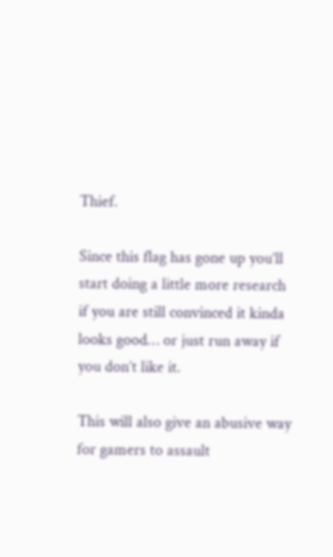Thief.

Since this flag has gone up you’ll start doing a little more research if you are still convinced it kinda looks good… or just run away if you don’t like it.

This will also give an abusive way for gamers to assault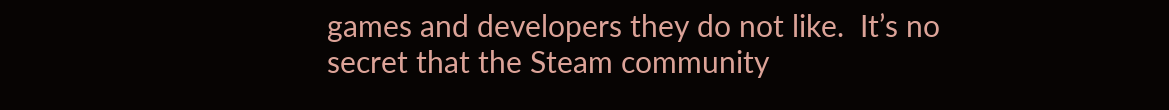games and developers they do not like.  It’s no secret that the Steam community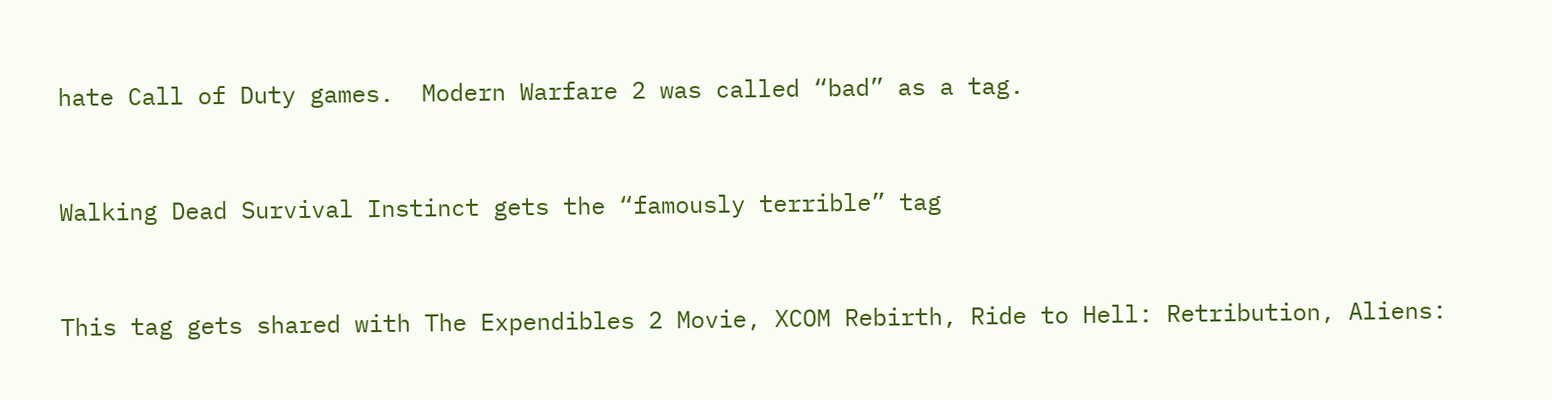hate Call of Duty games.  Modern Warfare 2 was called “bad” as a tag.


Walking Dead Survival Instinct gets the “famously terrible” tag


This tag gets shared with The Expendibles 2 Movie, XCOM Rebirth, Ride to Hell: Retribution, Aliens: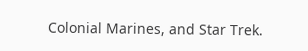Colonial Marines, and Star Trek.